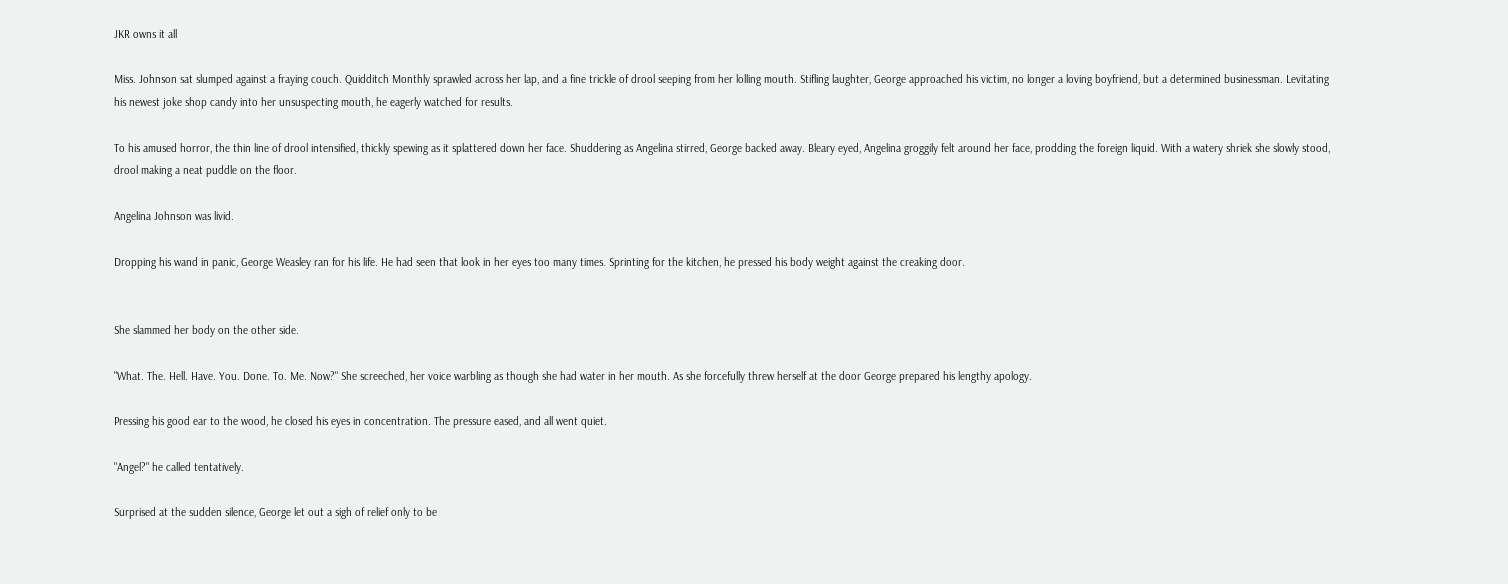JKR owns it all

Miss. Johnson sat slumped against a fraying couch. Quidditch Monthly sprawled across her lap, and a fine trickle of drool seeping from her lolling mouth. Stifling laughter, George approached his victim, no longer a loving boyfriend, but a determined businessman. Levitating his newest joke shop candy into her unsuspecting mouth, he eagerly watched for results.

To his amused horror, the thin line of drool intensified, thickly spewing as it splattered down her face. Shuddering as Angelina stirred, George backed away. Bleary eyed, Angelina groggily felt around her face, prodding the foreign liquid. With a watery shriek she slowly stood, drool making a neat puddle on the floor.

Angelina Johnson was livid.

Dropping his wand in panic, George Weasley ran for his life. He had seen that look in her eyes too many times. Sprinting for the kitchen, he pressed his body weight against the creaking door.


She slammed her body on the other side.

"What. The. Hell. Have. You. Done. To. Me. Now?" She screeched, her voice warbling as though she had water in her mouth. As she forcefully threw herself at the door George prepared his lengthy apology.

Pressing his good ear to the wood, he closed his eyes in concentration. The pressure eased, and all went quiet.

"Angel?" he called tentatively.

Surprised at the sudden silence, George let out a sigh of relief only to be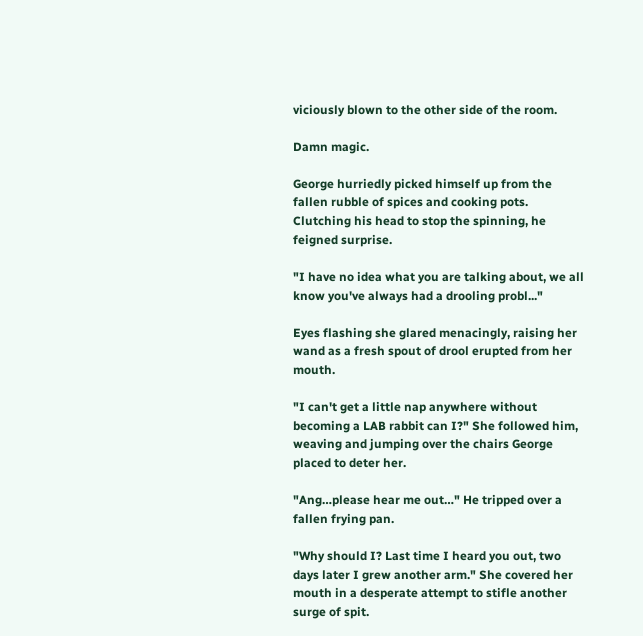viciously blown to the other side of the room.

Damn magic.

George hurriedly picked himself up from the fallen rubble of spices and cooking pots. Clutching his head to stop the spinning, he feigned surprise.

"I have no idea what you are talking about, we all know you've always had a drooling probl..."

Eyes flashing she glared menacingly, raising her wand as a fresh spout of drool erupted from her mouth.

"I can't get a little nap anywhere without becoming a LAB rabbit can I?" She followed him, weaving and jumping over the chairs George placed to deter her.

"Ang…please hear me out…" He tripped over a fallen frying pan.

"Why should I? Last time I heard you out, two days later I grew another arm." She covered her mouth in a desperate attempt to stifle another surge of spit.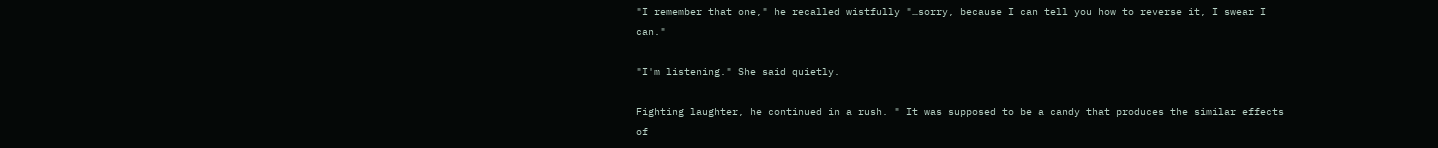"I remember that one," he recalled wistfully "…sorry, because I can tell you how to reverse it, I swear I can."

"I'm listening." She said quietly.

Fighting laughter, he continued in a rush. " It was supposed to be a candy that produces the similar effects of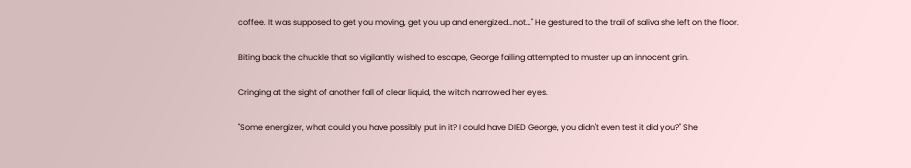coffee. It was supposed to get you moving, get you up and energized…not…" He gestured to the trail of saliva she left on the floor.

Biting back the chuckle that so vigilantly wished to escape, George failing attempted to muster up an innocent grin.

Cringing at the sight of another fall of clear liquid, the witch narrowed her eyes.

"Some energizer, what could you have possibly put in it? I could have DIED George, you didn't even test it did you?" She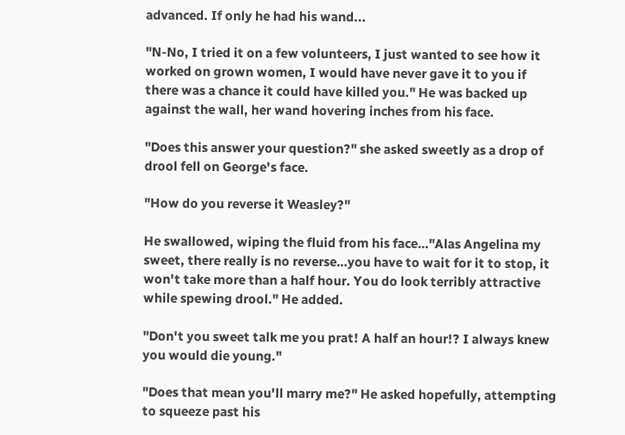advanced. If only he had his wand...

"N-No, I tried it on a few volunteers, I just wanted to see how it worked on grown women, I would have never gave it to you if there was a chance it could have killed you." He was backed up against the wall, her wand hovering inches from his face.

"Does this answer your question?" she asked sweetly as a drop of drool fell on George's face.

"How do you reverse it Weasley?"

He swallowed, wiping the fluid from his face…"Alas Angelina my sweet, there really is no reverse…you have to wait for it to stop, it won't take more than a half hour. You do look terribly attractive while spewing drool." He added.

"Don't you sweet talk me you prat! A half an hour!? I always knew you would die young."

"Does that mean you'll marry me?" He asked hopefully, attempting to squeeze past his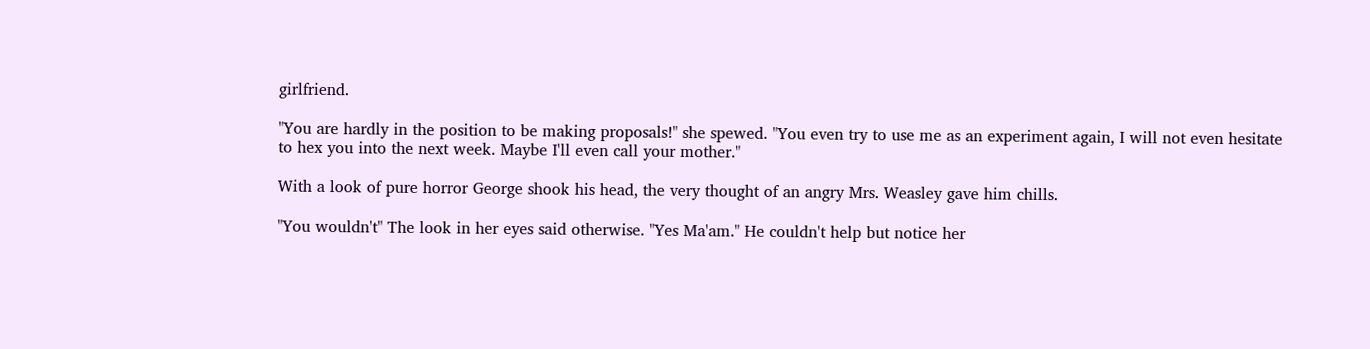girlfriend.

"You are hardly in the position to be making proposals!" she spewed. "You even try to use me as an experiment again, I will not even hesitate to hex you into the next week. Maybe I'll even call your mother."

With a look of pure horror George shook his head, the very thought of an angry Mrs. Weasley gave him chills.

"You wouldn't" The look in her eyes said otherwise. "Yes Ma'am." He couldn't help but notice her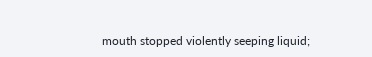mouth stopped violently seeping liquid;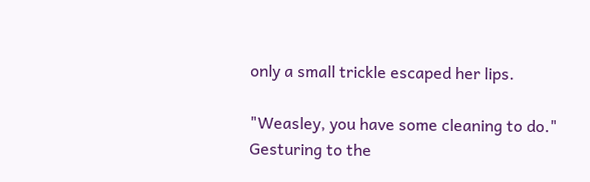only a small trickle escaped her lips.

"Weasley, you have some cleaning to do." Gesturing to the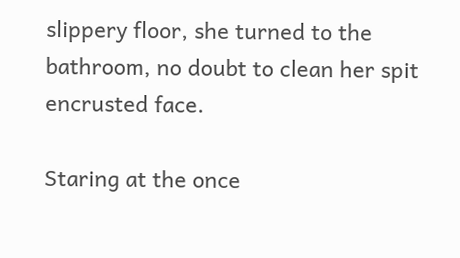slippery floor, she turned to the bathroom, no doubt to clean her spit encrusted face.

Staring at the once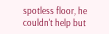spotless floor, he couldn't help but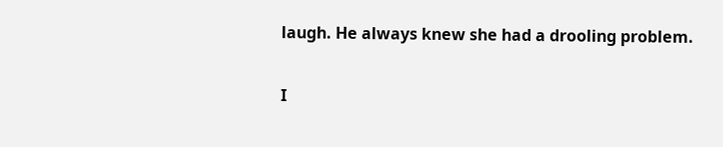laugh. He always knew she had a drooling problem.


I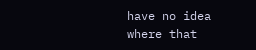have no idea where that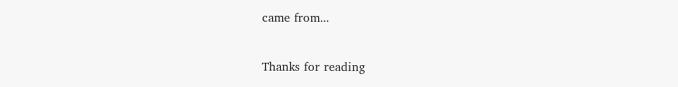came from...

Thanks for reading